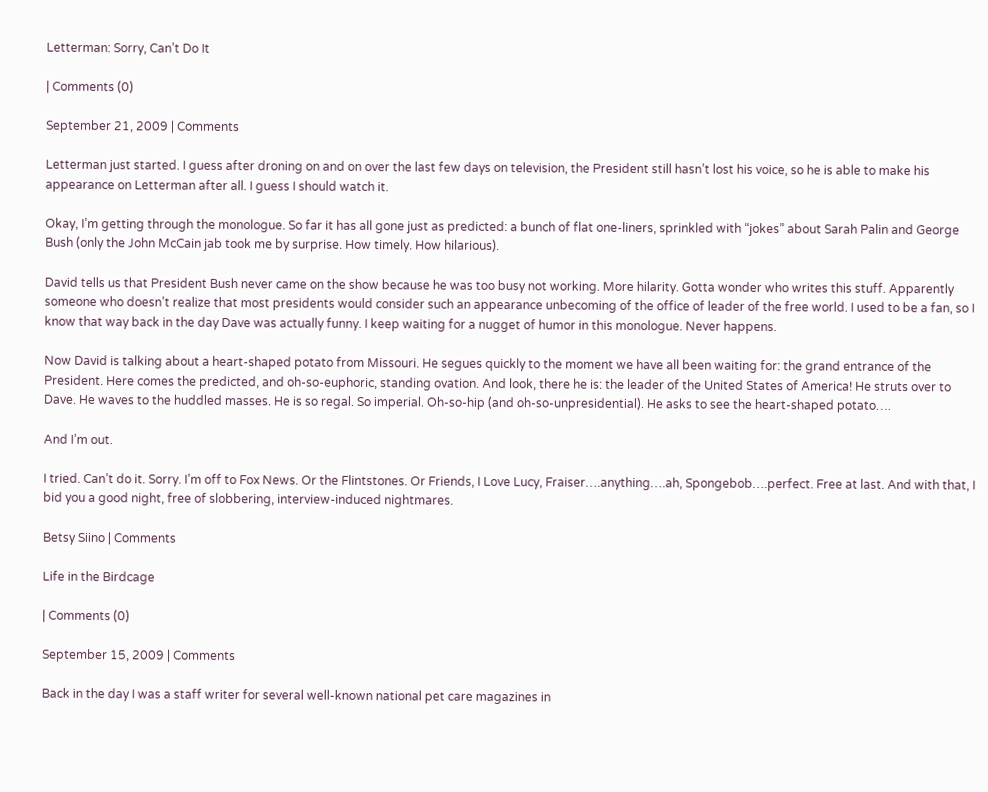Letterman: Sorry, Can’t Do It

| Comments (0)

September 21, 2009 | Comments

Letterman just started. I guess after droning on and on over the last few days on television, the President still hasn’t lost his voice, so he is able to make his appearance on Letterman after all. I guess I should watch it.

Okay, I’m getting through the monologue. So far it has all gone just as predicted: a bunch of flat one-liners, sprinkled with “jokes” about Sarah Palin and George Bush (only the John McCain jab took me by surprise. How timely. How hilarious).

David tells us that President Bush never came on the show because he was too busy not working. More hilarity. Gotta wonder who writes this stuff. Apparently someone who doesn’t realize that most presidents would consider such an appearance unbecoming of the office of leader of the free world. I used to be a fan, so I know that way back in the day Dave was actually funny. I keep waiting for a nugget of humor in this monologue. Never happens.

Now David is talking about a heart-shaped potato from Missouri. He segues quickly to the moment we have all been waiting for: the grand entrance of the President. Here comes the predicted, and oh-so-euphoric, standing ovation. And look, there he is: the leader of the United States of America! He struts over to Dave. He waves to the huddled masses. He is so regal. So imperial. Oh-so-hip (and oh-so-unpresidential). He asks to see the heart-shaped potato….

And I’m out.

I tried. Can’t do it. Sorry. I’m off to Fox News. Or the Flintstones. Or Friends, I Love Lucy, Fraiser….anything….ah, Spongebob….perfect. Free at last. And with that, I bid you a good night, free of slobbering, interview-induced nightmares.

Betsy Siino | Comments

Life in the Birdcage

| Comments (0)

September 15, 2009 | Comments

Back in the day I was a staff writer for several well-known national pet care magazines in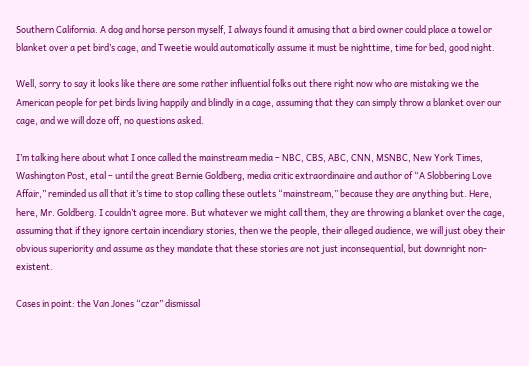Southern California. A dog and horse person myself, I always found it amusing that a bird owner could place a towel or blanket over a pet bird’s cage, and Tweetie would automatically assume it must be nighttime, time for bed, good night.

Well, sorry to say it looks like there are some rather influential folks out there right now who are mistaking we the American people for pet birds living happily and blindly in a cage, assuming that they can simply throw a blanket over our cage, and we will doze off, no questions asked.

I’m talking here about what I once called the mainstream media – NBC, CBS, ABC, CNN, MSNBC, New York Times, Washington Post, etal – until the great Bernie Goldberg, media critic extraordinaire and author of “A Slobbering Love Affair,” reminded us all that it’s time to stop calling these outlets “mainstream,” because they are anything but. Here, here, Mr. Goldberg. I couldn’t agree more. But whatever we might call them, they are throwing a blanket over the cage, assuming that if they ignore certain incendiary stories, then we the people, their alleged audience, we will just obey their obvious superiority and assume as they mandate that these stories are not just inconsequential, but downright non-existent.

Cases in point: the Van Jones “czar” dismissal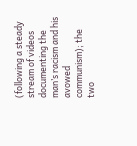(following a steady stream of videos documenting the man’s racism and his avowed communism); the two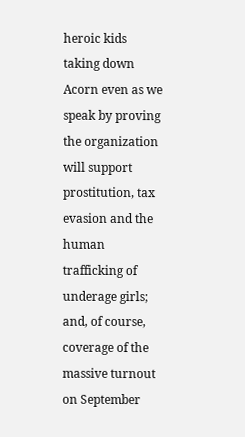heroic kids taking down Acorn even as we speak by proving the organization will support prostitution, tax evasion and the human trafficking of underage girls; and, of course, coverage of the massive turnout on September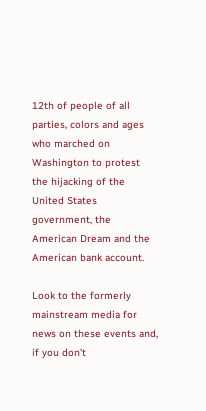12th of people of all parties, colors and ages who marched on Washington to protest the hijacking of the United States government, the American Dream and the American bank account.

Look to the formerly mainstream media for news on these events and, if you don’t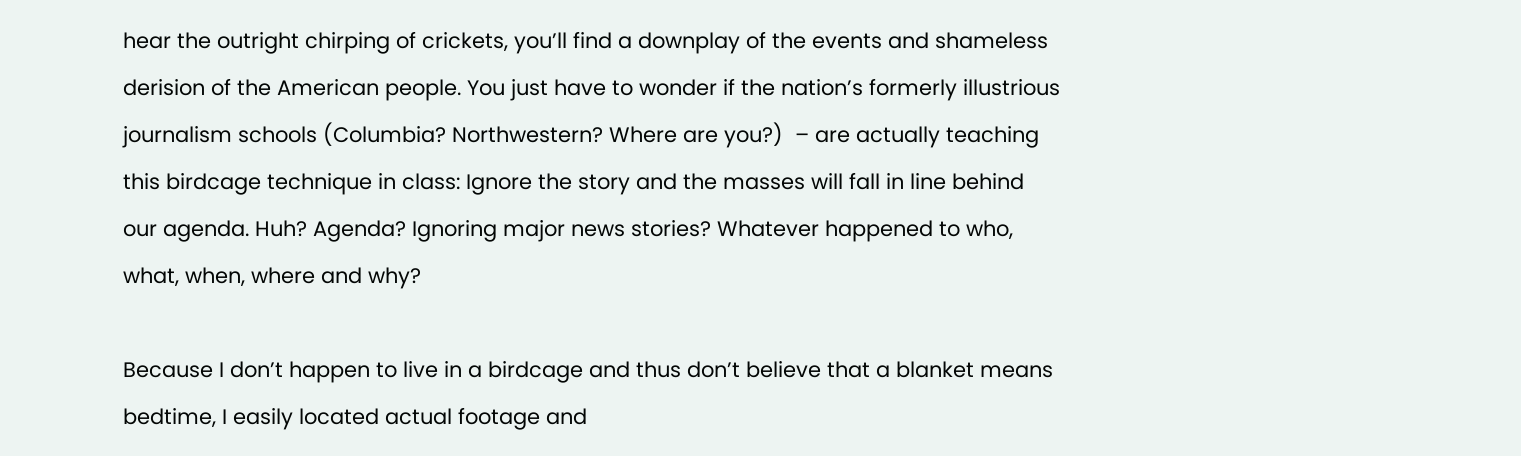hear the outright chirping of crickets, you’ll find a downplay of the events and shameless derision of the American people. You just have to wonder if the nation’s formerly illustrious journalism schools (Columbia? Northwestern? Where are you?)  – are actually teaching this birdcage technique in class: Ignore the story and the masses will fall in line behind our agenda. Huh? Agenda? Ignoring major news stories? Whatever happened to who, what, when, where and why?

Because I don’t happen to live in a birdcage and thus don’t believe that a blanket means bedtime, I easily located actual footage and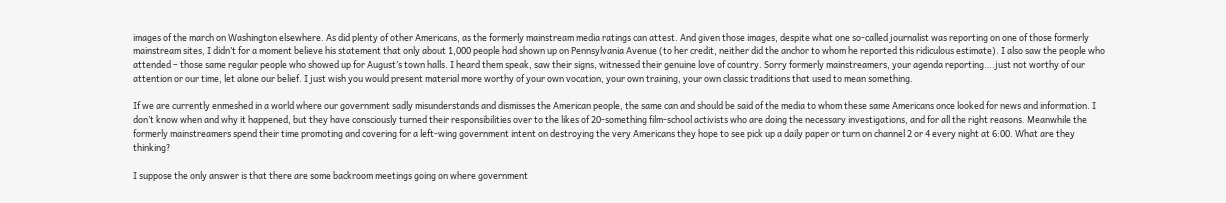images of the march on Washington elsewhere. As did plenty of other Americans, as the formerly mainstream media ratings can attest. And given those images, despite what one so-called journalist was reporting on one of those formerly mainstream sites, I didn’t for a moment believe his statement that only about 1,000 people had shown up on Pennsylvania Avenue (to her credit, neither did the anchor to whom he reported this ridiculous estimate). I also saw the people who attended – those same regular people who showed up for August’s town halls. I heard them speak, saw their signs, witnessed their genuine love of country. Sorry formerly mainstreamers, your agenda reporting….just not worthy of our attention or our time, let alone our belief. I just wish you would present material more worthy of your own vocation, your own training, your own classic traditions that used to mean something.

If we are currently enmeshed in a world where our government sadly misunderstands and dismisses the American people, the same can and should be said of the media to whom these same Americans once looked for news and information. I don’t know when and why it happened, but they have consciously turned their responsibilities over to the likes of 20-something film-school activists who are doing the necessary investigations, and for all the right reasons. Meanwhile the formerly mainstreamers spend their time promoting and covering for a left-wing government intent on destroying the very Americans they hope to see pick up a daily paper or turn on channel 2 or 4 every night at 6:00. What are they thinking?

I suppose the only answer is that there are some backroom meetings going on where government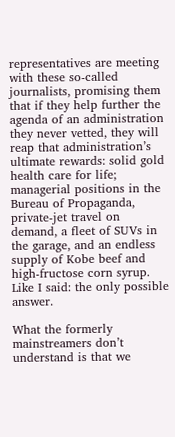representatives are meeting with these so-called journalists, promising them that if they help further the agenda of an administration they never vetted, they will reap that administration’s ultimate rewards: solid gold health care for life; managerial positions in the Bureau of Propaganda, private-jet travel on demand, a fleet of SUVs in the garage, and an endless supply of Kobe beef and high-fructose corn syrup. Like I said: the only possible answer.

What the formerly mainstreamers don’t understand is that we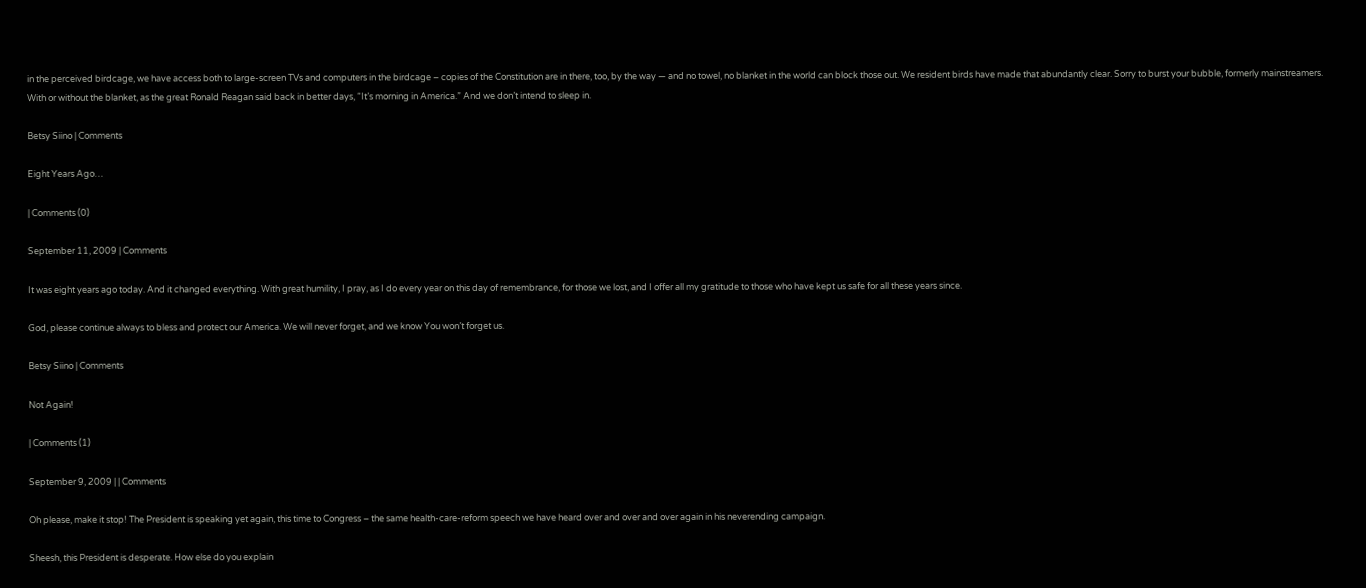in the perceived birdcage, we have access both to large-screen TVs and computers in the birdcage – copies of the Constitution are in there, too, by the way — and no towel, no blanket in the world can block those out. We resident birds have made that abundantly clear. Sorry to burst your bubble, formerly mainstreamers. With or without the blanket, as the great Ronald Reagan said back in better days, “It’s morning in America.” And we don’t intend to sleep in.

Betsy Siino | Comments

Eight Years Ago…

| Comments (0)

September 11, 2009 | Comments

It was eight years ago today. And it changed everything. With great humility, I pray, as I do every year on this day of remembrance, for those we lost, and I offer all my gratitude to those who have kept us safe for all these years since.

God, please continue always to bless and protect our America. We will never forget, and we know You won’t forget us.

Betsy Siino | Comments

Not Again!

| Comments (1)

September 9, 2009 | | Comments

Oh please, make it stop! The President is speaking yet again, this time to Congress – the same health-care-reform speech we have heard over and over and over again in his neverending campaign.

Sheesh, this President is desperate. How else do you explain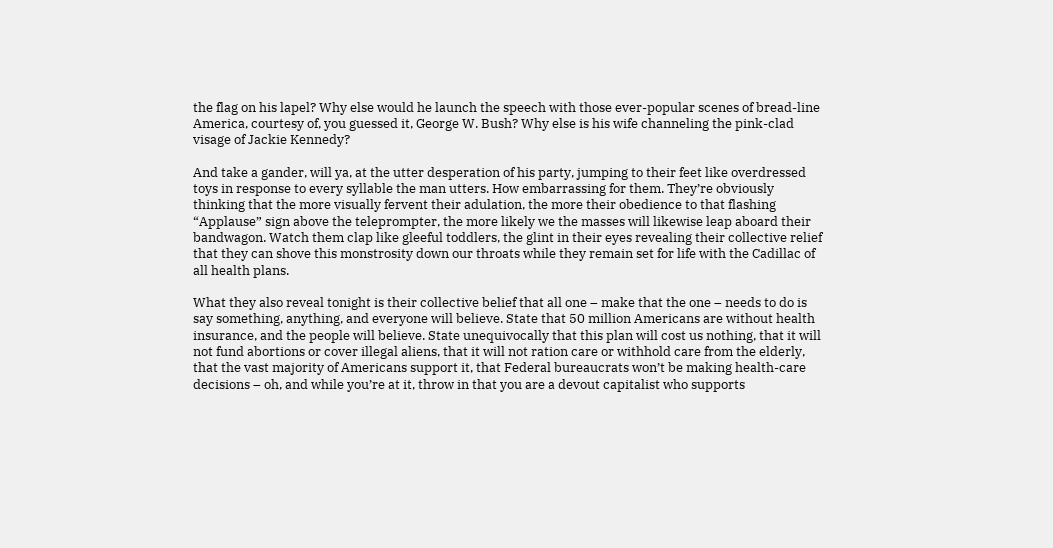the flag on his lapel? Why else would he launch the speech with those ever-popular scenes of bread-line America, courtesy of, you guessed it, George W. Bush? Why else is his wife channeling the pink-clad visage of Jackie Kennedy?

And take a gander, will ya, at the utter desperation of his party, jumping to their feet like overdressed toys in response to every syllable the man utters. How embarrassing for them. They’re obviously thinking that the more visually fervent their adulation, the more their obedience to that flashing “Applause” sign above the teleprompter, the more likely we the masses will likewise leap aboard their bandwagon. Watch them clap like gleeful toddlers, the glint in their eyes revealing their collective relief that they can shove this monstrosity down our throats while they remain set for life with the Cadillac of all health plans.

What they also reveal tonight is their collective belief that all one – make that the one – needs to do is say something, anything, and everyone will believe. State that 50 million Americans are without health insurance, and the people will believe. State unequivocally that this plan will cost us nothing, that it will not fund abortions or cover illegal aliens, that it will not ration care or withhold care from the elderly, that the vast majority of Americans support it, that Federal bureaucrats won’t be making health-care decisions – oh, and while you’re at it, throw in that you are a devout capitalist who supports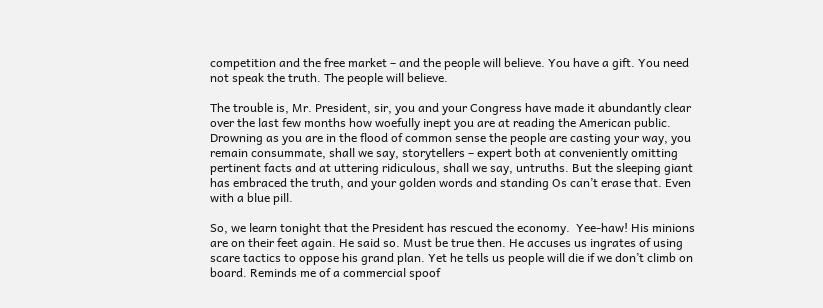competition and the free market – and the people will believe. You have a gift. You need not speak the truth. The people will believe.

The trouble is, Mr. President, sir, you and your Congress have made it abundantly clear over the last few months how woefully inept you are at reading the American public. Drowning as you are in the flood of common sense the people are casting your way, you remain consummate, shall we say, storytellers – expert both at conveniently omitting pertinent facts and at uttering ridiculous, shall we say, untruths. But the sleeping giant has embraced the truth, and your golden words and standing Os can’t erase that. Even with a blue pill.

So, we learn tonight that the President has rescued the economy.  Yee-haw! His minions are on their feet again. He said so. Must be true then. He accuses us ingrates of using scare tactics to oppose his grand plan. Yet he tells us people will die if we don’t climb on board. Reminds me of a commercial spoof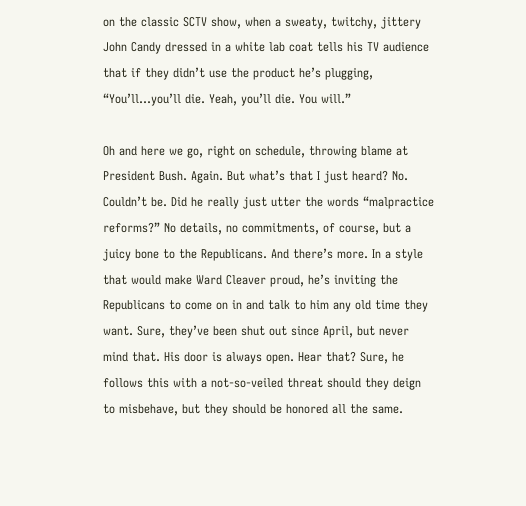on the classic SCTV show, when a sweaty, twitchy, jittery John Candy dressed in a white lab coat tells his TV audience that if they didn’t use the product he’s plugging, “You’ll…you’ll die. Yeah, you’ll die. You will.”

Oh and here we go, right on schedule, throwing blame at President Bush. Again. But what’s that I just heard? No. Couldn’t be. Did he really just utter the words “malpractice reforms?” No details, no commitments, of course, but a juicy bone to the Republicans. And there’s more. In a style that would make Ward Cleaver proud, he’s inviting the Republicans to come on in and talk to him any old time they want. Sure, they’ve been shut out since April, but never mind that. His door is always open. Hear that? Sure, he follows this with a not-so-veiled threat should they deign to misbehave, but they should be honored all the same.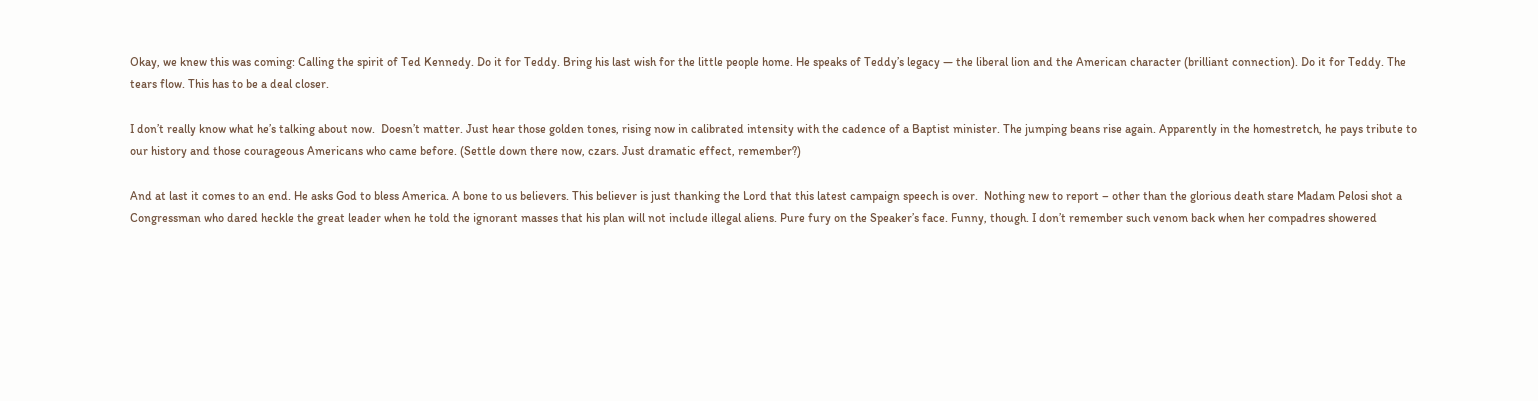Okay, we knew this was coming: Calling the spirit of Ted Kennedy. Do it for Teddy. Bring his last wish for the little people home. He speaks of Teddy’s legacy — the liberal lion and the American character (brilliant connection). Do it for Teddy. The tears flow. This has to be a deal closer.

I don’t really know what he’s talking about now.  Doesn’t matter. Just hear those golden tones, rising now in calibrated intensity with the cadence of a Baptist minister. The jumping beans rise again. Apparently in the homestretch, he pays tribute to our history and those courageous Americans who came before. (Settle down there now, czars. Just dramatic effect, remember?)

And at last it comes to an end. He asks God to bless America. A bone to us believers. This believer is just thanking the Lord that this latest campaign speech is over.  Nothing new to report – other than the glorious death stare Madam Pelosi shot a Congressman who dared heckle the great leader when he told the ignorant masses that his plan will not include illegal aliens. Pure fury on the Speaker’s face. Funny, though. I don’t remember such venom back when her compadres showered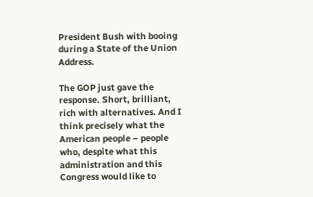President Bush with booing during a State of the Union Address.

The GOP just gave the response. Short, brilliant, rich with alternatives. And I think precisely what the American people – people who, despite what this administration and this Congress would like to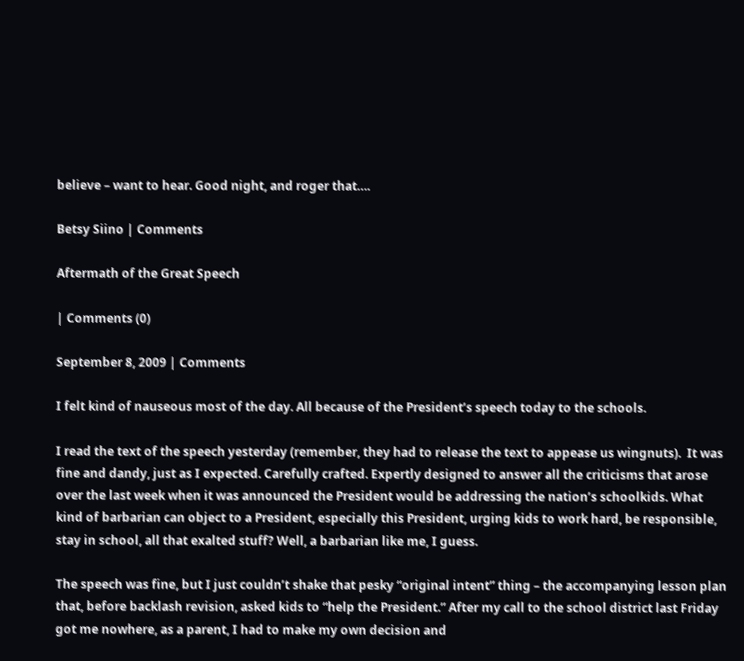believe – want to hear. Good night, and roger that….

Betsy Siino | Comments

Aftermath of the Great Speech

| Comments (0)

September 8, 2009 | Comments

I felt kind of nauseous most of the day. All because of the President’s speech today to the schools.

I read the text of the speech yesterday (remember, they had to release the text to appease us wingnuts).  It was fine and dandy, just as I expected. Carefully crafted. Expertly designed to answer all the criticisms that arose over the last week when it was announced the President would be addressing the nation’s schoolkids. What kind of barbarian can object to a President, especially this President, urging kids to work hard, be responsible, stay in school, all that exalted stuff? Well, a barbarian like me, I guess.

The speech was fine, but I just couldn’t shake that pesky “original intent” thing – the accompanying lesson plan that, before backlash revision, asked kids to “help the President.” After my call to the school district last Friday got me nowhere, as a parent, I had to make my own decision and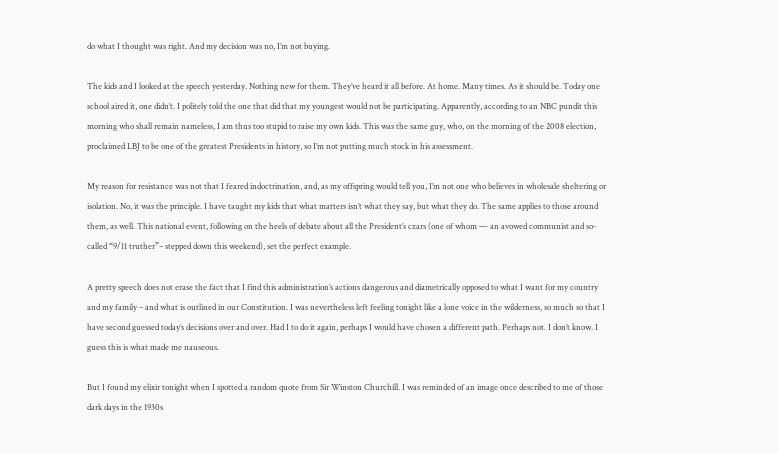do what I thought was right. And my decision was no, I’m not buying.

The kids and I looked at the speech yesterday. Nothing new for them. They’ve heard it all before. At home. Many times. As it should be. Today one school aired it, one didn’t. I politely told the one that did that my youngest would not be participating. Apparently, according to an NBC pundit this morning who shall remain nameless, I am thus too stupid to raise my own kids. This was the same guy, who, on the morning of the 2008 election, proclaimed LBJ to be one of the greatest Presidents in history, so I’m not putting much stock in his assessment.

My reason for resistance was not that I feared indoctrination, and, as my offspring would tell you, I’m not one who believes in wholesale sheltering or isolation. No, it was the principle. I have taught my kids that what matters isn’t what they say, but what they do. The same applies to those around them, as well. This national event, following on the heels of debate about all the President’s czars (one of whom — an avowed communist and so-called “9/11 truther”– stepped down this weekend), set the perfect example.

A pretty speech does not erase the fact that I find this administration’s actions dangerous and diametrically opposed to what I want for my country and my family – and what is outlined in our Constitution. I was nevertheless left feeling tonight like a lone voice in the wilderness, so much so that I have second guessed today’s decisions over and over. Had I to do it again, perhaps I would have chosen a different path. Perhaps not. I don’t know. I guess this is what made me nauseous.

But I found my elixir tonight when I spotted a random quote from Sir Winston Churchill. I was reminded of an image once described to me of those dark days in the 1930s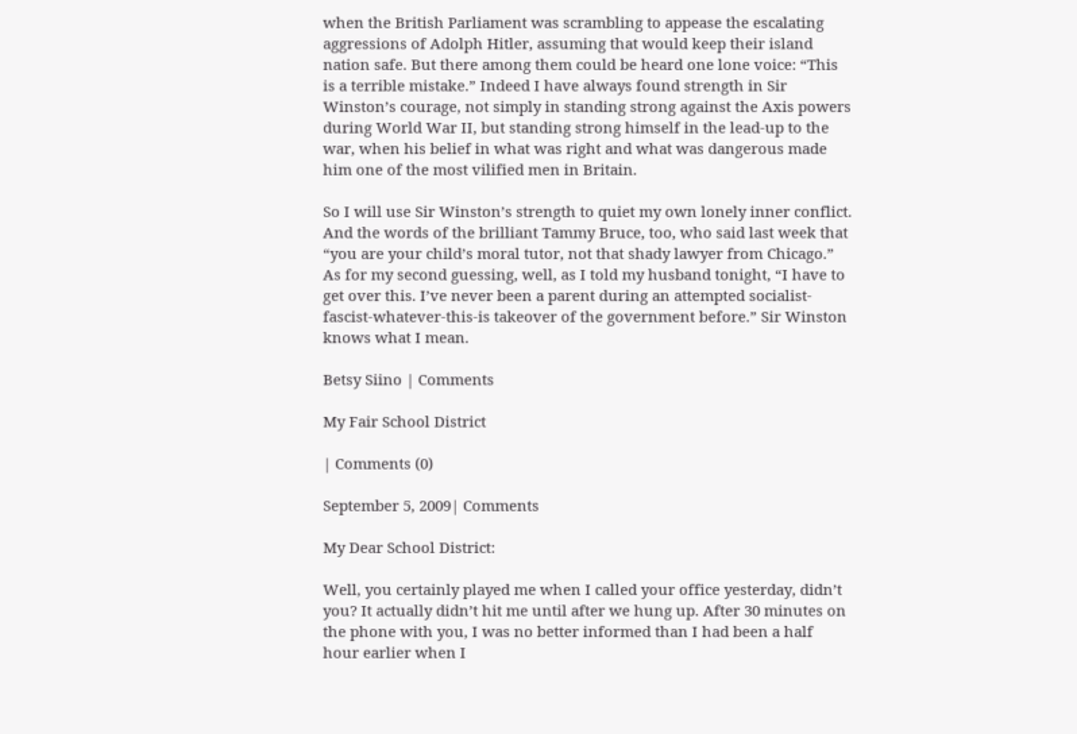when the British Parliament was scrambling to appease the escalating aggressions of Adolph Hitler, assuming that would keep their island nation safe. But there among them could be heard one lone voice: “This is a terrible mistake.” Indeed I have always found strength in Sir Winston’s courage, not simply in standing strong against the Axis powers during World War II, but standing strong himself in the lead-up to the war, when his belief in what was right and what was dangerous made him one of the most vilified men in Britain.

So I will use Sir Winston’s strength to quiet my own lonely inner conflict. And the words of the brilliant Tammy Bruce, too, who said last week that “you are your child’s moral tutor, not that shady lawyer from Chicago.” As for my second guessing, well, as I told my husband tonight, “I have to get over this. I’ve never been a parent during an attempted socialist-fascist-whatever-this-is takeover of the government before.” Sir Winston knows what I mean.

Betsy Siino | Comments

My Fair School District

| Comments (0)

September 5, 2009| Comments

My Dear School District:

Well, you certainly played me when I called your office yesterday, didn’t you? It actually didn’t hit me until after we hung up. After 30 minutes on the phone with you, I was no better informed than I had been a half hour earlier when I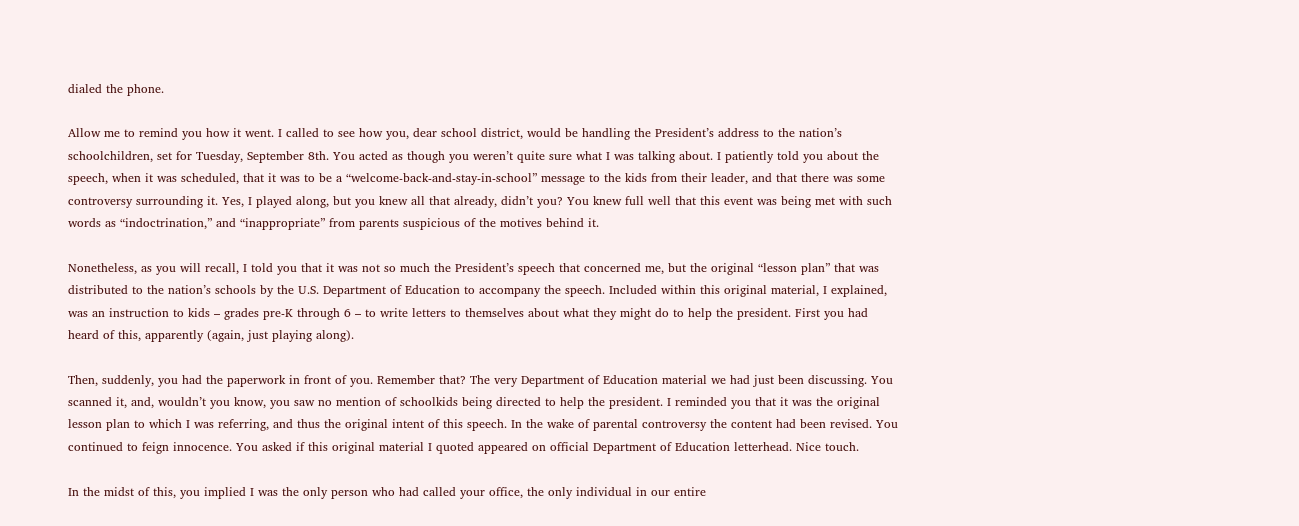dialed the phone.

Allow me to remind you how it went. I called to see how you, dear school district, would be handling the President’s address to the nation’s schoolchildren, set for Tuesday, September 8th. You acted as though you weren’t quite sure what I was talking about. I patiently told you about the speech, when it was scheduled, that it was to be a “welcome-back-and-stay-in-school” message to the kids from their leader, and that there was some controversy surrounding it. Yes, I played along, but you knew all that already, didn’t you? You knew full well that this event was being met with such words as “indoctrination,” and “inappropriate” from parents suspicious of the motives behind it.

Nonetheless, as you will recall, I told you that it was not so much the President’s speech that concerned me, but the original “lesson plan” that was distributed to the nation’s schools by the U.S. Department of Education to accompany the speech. Included within this original material, I explained, was an instruction to kids – grades pre-K through 6 – to write letters to themselves about what they might do to help the president. First you had heard of this, apparently (again, just playing along).

Then, suddenly, you had the paperwork in front of you. Remember that? The very Department of Education material we had just been discussing. You scanned it, and, wouldn’t you know, you saw no mention of schoolkids being directed to help the president. I reminded you that it was the original lesson plan to which I was referring, and thus the original intent of this speech. In the wake of parental controversy the content had been revised. You continued to feign innocence. You asked if this original material I quoted appeared on official Department of Education letterhead. Nice touch.

In the midst of this, you implied I was the only person who had called your office, the only individual in our entire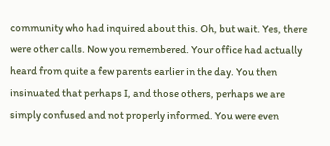community who had inquired about this. Oh, but wait. Yes, there were other calls. Now you remembered. Your office had actually heard from quite a few parents earlier in the day. You then insinuated that perhaps I, and those others, perhaps we are simply confused and not properly informed. You were even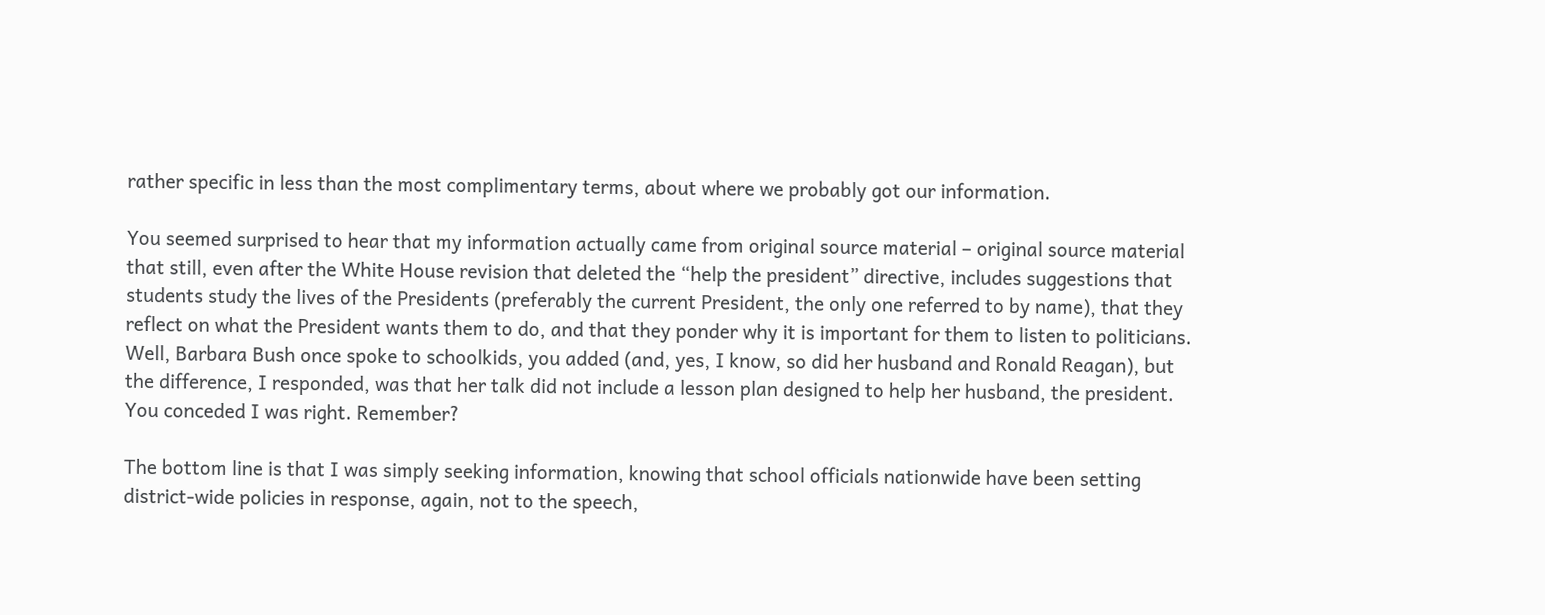rather specific in less than the most complimentary terms, about where we probably got our information.

You seemed surprised to hear that my information actually came from original source material – original source material that still, even after the White House revision that deleted the “help the president” directive, includes suggestions that students study the lives of the Presidents (preferably the current President, the only one referred to by name), that they reflect on what the President wants them to do, and that they ponder why it is important for them to listen to politicians. Well, Barbara Bush once spoke to schoolkids, you added (and, yes, I know, so did her husband and Ronald Reagan), but the difference, I responded, was that her talk did not include a lesson plan designed to help her husband, the president. You conceded I was right. Remember?

The bottom line is that I was simply seeking information, knowing that school officials nationwide have been setting district-wide policies in response, again, not to the speech,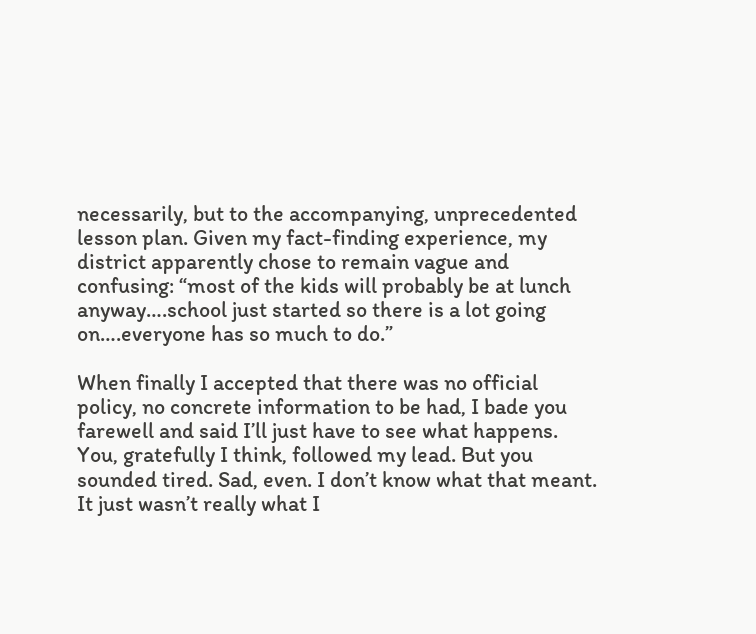necessarily, but to the accompanying, unprecedented lesson plan. Given my fact-finding experience, my district apparently chose to remain vague and confusing: “most of the kids will probably be at lunch anyway….school just started so there is a lot going on….everyone has so much to do.”

When finally I accepted that there was no official policy, no concrete information to be had, I bade you farewell and said I’ll just have to see what happens. You, gratefully I think, followed my lead. But you sounded tired. Sad, even. I don’t know what that meant. It just wasn’t really what I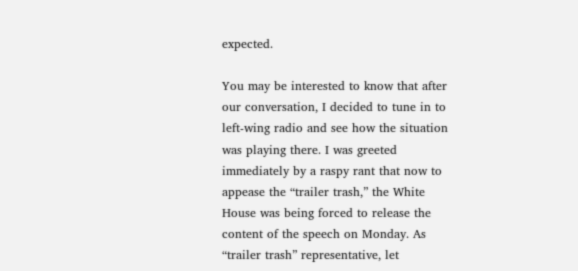expected.

You may be interested to know that after our conversation, I decided to tune in to left-wing radio and see how the situation was playing there. I was greeted immediately by a raspy rant that now to appease the “trailer trash,” the White House was being forced to release the content of the speech on Monday. As “trailer trash” representative, let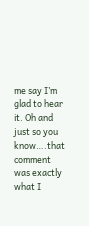me say I’m glad to hear it. Oh and just so you know….that comment was exactly what I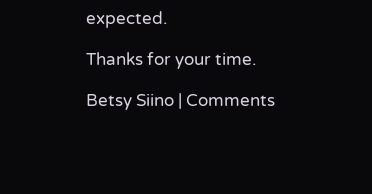expected.

Thanks for your time.

Betsy Siino | Comments